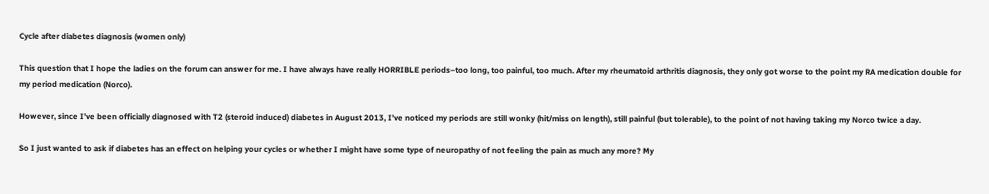Cycle after diabetes diagnosis (women only)

This question that I hope the ladies on the forum can answer for me. I have always have really HORRIBLE periods–too long, too painful, too much. After my rheumatoid arthritis diagnosis, they only got worse to the point my RA medication double for my period medication (Norco).

However, since I’ve been officially diagnosed with T2 (steroid induced) diabetes in August 2013, I’ve noticed my periods are still wonky (hit/miss on length), still painful (but tolerable), to the point of not having taking my Norco twice a day.

So I just wanted to ask if diabetes has an effect on helping your cycles or whether I might have some type of neuropathy of not feeling the pain as much any more? My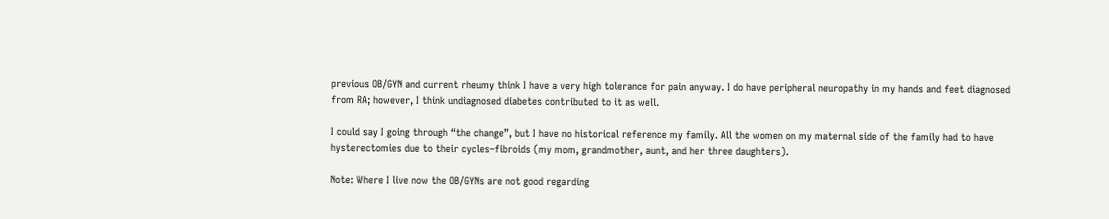previous OB/GYN and current rheumy think I have a very high tolerance for pain anyway. I do have peripheral neuropathy in my hands and feet diagnosed from RA; however, I think undiagnosed diabetes contributed to it as well.

I could say I going through “the change”, but I have no historical reference my family. All the women on my maternal side of the family had to have hysterectomies due to their cycles–fibroids (my mom, grandmother, aunt, and her three daughters).

Note: Where I live now the OB/GYNs are not good regarding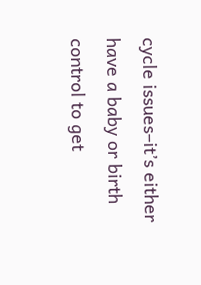cycle issues–it’s either have a baby or birth control to get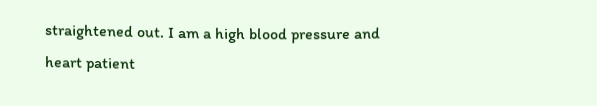straightened out. I am a high blood pressure and heart patient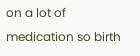on a lot of medication so birth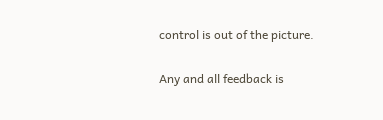control is out of the picture.

Any and all feedback is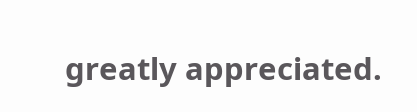greatly appreciated.